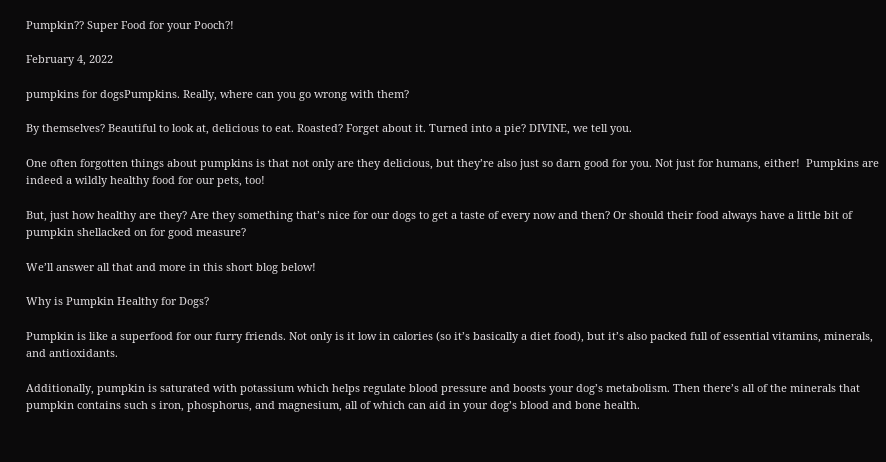Pumpkin?? Super Food for your Pooch?!

February 4, 2022

pumpkins for dogsPumpkins. Really, where can you go wrong with them?

By themselves? Beautiful to look at, delicious to eat. Roasted? Forget about it. Turned into a pie? DIVINE, we tell you.

One often forgotten things about pumpkins is that not only are they delicious, but they’re also just so darn good for you. Not just for humans, either!  Pumpkins are indeed a wildly healthy food for our pets, too!

But, just how healthy are they? Are they something that’s nice for our dogs to get a taste of every now and then? Or should their food always have a little bit of pumpkin shellacked on for good measure?

We’ll answer all that and more in this short blog below!

Why is Pumpkin Healthy for Dogs?

Pumpkin is like a superfood for our furry friends. Not only is it low in calories (so it’s basically a diet food), but it’s also packed full of essential vitamins, minerals, and antioxidants.

Additionally, pumpkin is saturated with potassium which helps regulate blood pressure and boosts your dog’s metabolism. Then there’s all of the minerals that pumpkin contains such s iron, phosphorus, and magnesium, all of which can aid in your dog’s blood and bone health.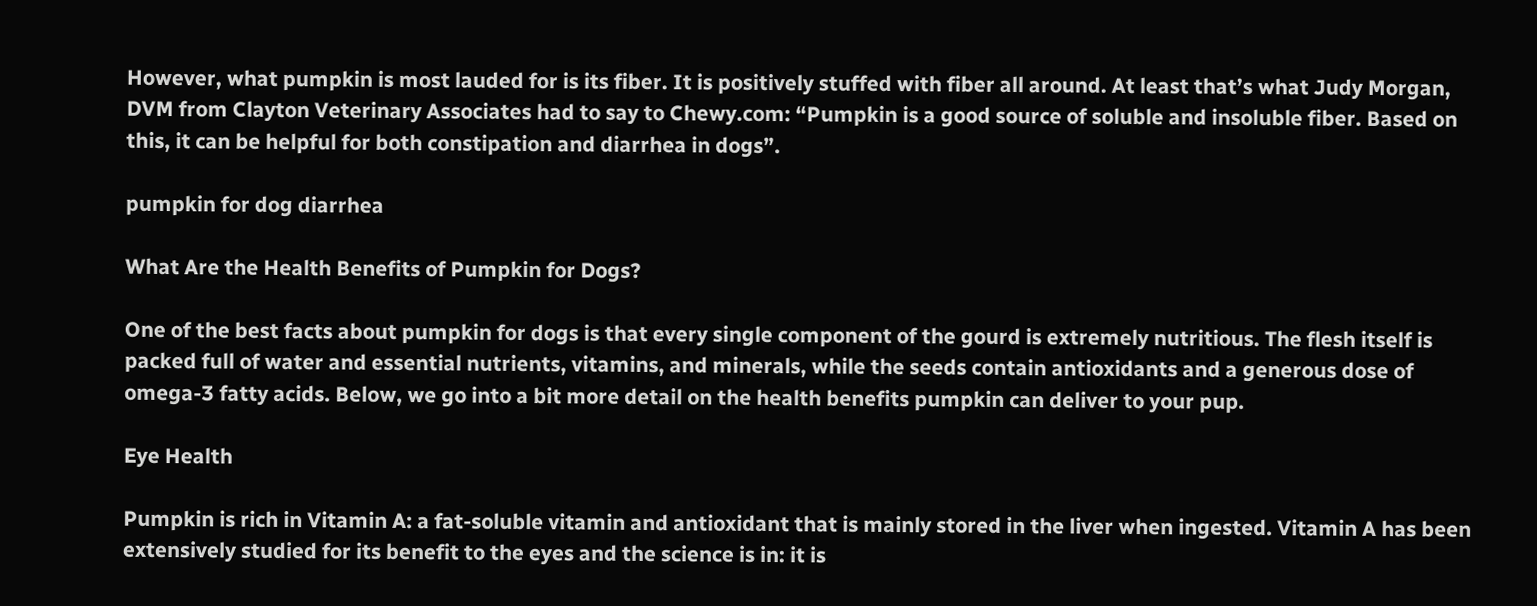However, what pumpkin is most lauded for is its fiber. It is positively stuffed with fiber all around. At least that’s what Judy Morgan, DVM from Clayton Veterinary Associates had to say to Chewy.com: “Pumpkin is a good source of soluble and insoluble fiber. Based on this, it can be helpful for both constipation and diarrhea in dogs”.

pumpkin for dog diarrhea

What Are the Health Benefits of Pumpkin for Dogs?

One of the best facts about pumpkin for dogs is that every single component of the gourd is extremely nutritious. The flesh itself is packed full of water and essential nutrients, vitamins, and minerals, while the seeds contain antioxidants and a generous dose of omega-3 fatty acids. Below, we go into a bit more detail on the health benefits pumpkin can deliver to your pup.

Eye Health

Pumpkin is rich in Vitamin A: a fat-soluble vitamin and antioxidant that is mainly stored in the liver when ingested. Vitamin A has been extensively studied for its benefit to the eyes and the science is in: it is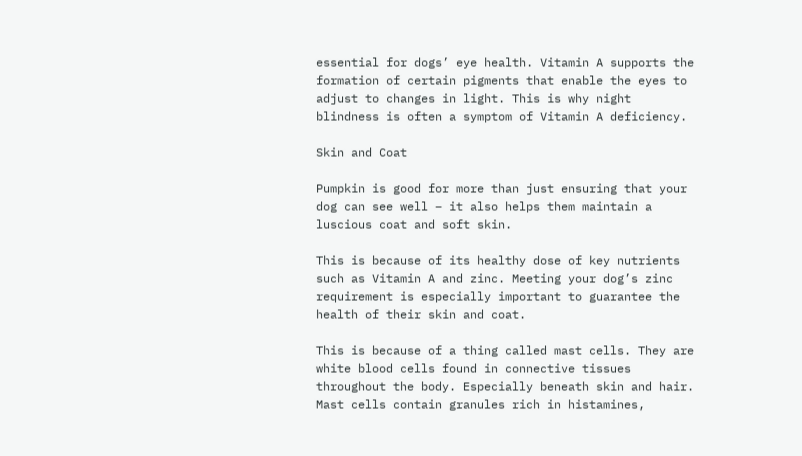essential for dogs’ eye health. Vitamin A supports the formation of certain pigments that enable the eyes to adjust to changes in light. This is why night blindness is often a symptom of Vitamin A deficiency.

Skin and Coat

Pumpkin is good for more than just ensuring that your dog can see well – it also helps them maintain a luscious coat and soft skin.

This is because of its healthy dose of key nutrients such as Vitamin A and zinc. Meeting your dog’s zinc requirement is especially important to guarantee the health of their skin and coat.

This is because of a thing called mast cells. They are white blood cells found in connective tissues throughout the body. Especially beneath skin and hair. Mast cells contain granules rich in histamines,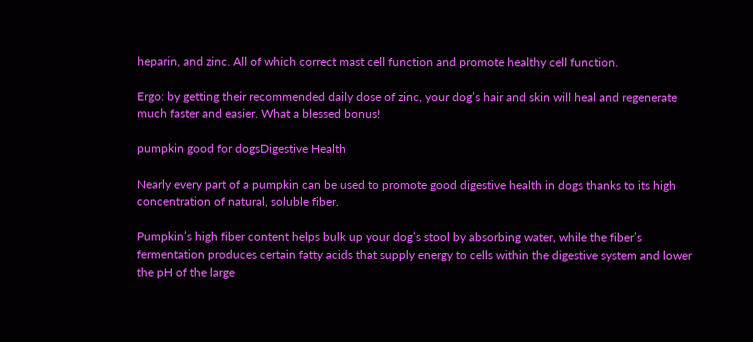heparin, and zinc. All of which correct mast cell function and promote healthy cell function.

Ergo: by getting their recommended daily dose of zinc, your dog’s hair and skin will heal and regenerate much faster and easier. What a blessed bonus!

pumpkin good for dogsDigestive Health

Nearly every part of a pumpkin can be used to promote good digestive health in dogs thanks to its high concentration of natural, soluble fiber.

Pumpkin’s high fiber content helps bulk up your dog’s stool by absorbing water, while the fiber’s fermentation produces certain fatty acids that supply energy to cells within the digestive system and lower the pH of the large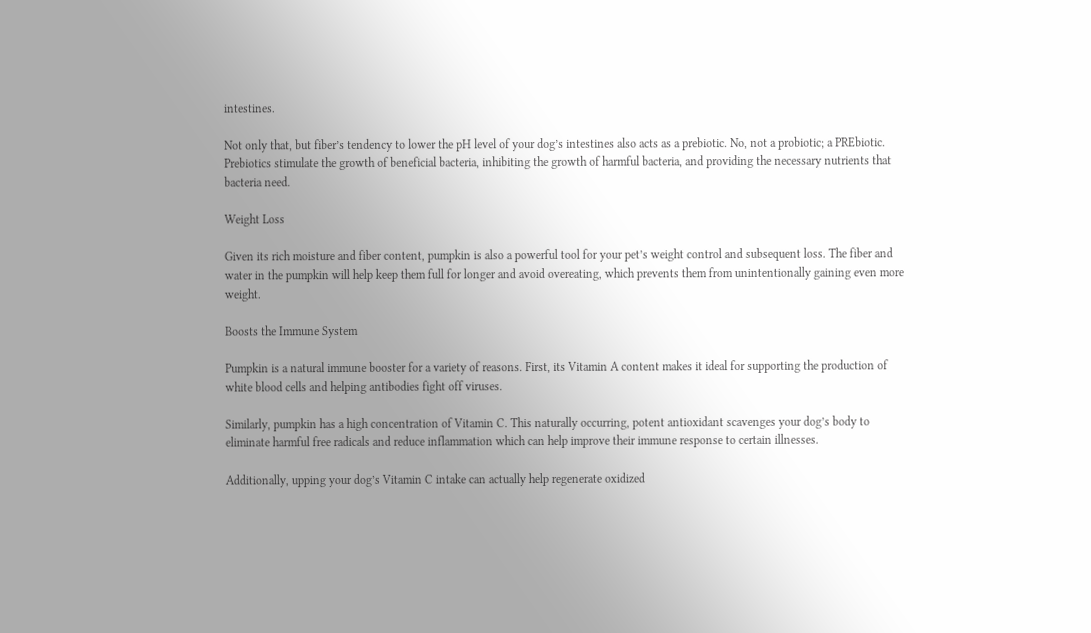intestines.

Not only that, but fiber’s tendency to lower the pH level of your dog’s intestines also acts as a prebiotic. No, not a probiotic; a PREbiotic. Prebiotics stimulate the growth of beneficial bacteria, inhibiting the growth of harmful bacteria, and providing the necessary nutrients that bacteria need.

Weight Loss

Given its rich moisture and fiber content, pumpkin is also a powerful tool for your pet’s weight control and subsequent loss. The fiber and water in the pumpkin will help keep them full for longer and avoid overeating, which prevents them from unintentionally gaining even more weight.

Boosts the Immune System

Pumpkin is a natural immune booster for a variety of reasons. First, its Vitamin A content makes it ideal for supporting the production of white blood cells and helping antibodies fight off viruses.

Similarly, pumpkin has a high concentration of Vitamin C. This naturally occurring, potent antioxidant scavenges your dog’s body to eliminate harmful free radicals and reduce inflammation which can help improve their immune response to certain illnesses.

Additionally, upping your dog’s Vitamin C intake can actually help regenerate oxidized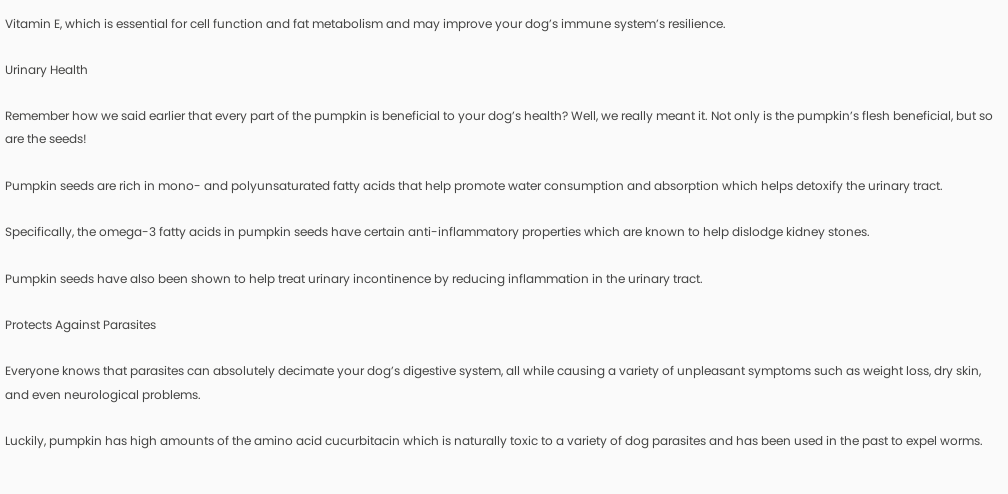Vitamin E, which is essential for cell function and fat metabolism and may improve your dog’s immune system’s resilience.

Urinary Health

Remember how we said earlier that every part of the pumpkin is beneficial to your dog’s health? Well, we really meant it. Not only is the pumpkin’s flesh beneficial, but so are the seeds!

Pumpkin seeds are rich in mono- and polyunsaturated fatty acids that help promote water consumption and absorption which helps detoxify the urinary tract.

Specifically, the omega-3 fatty acids in pumpkin seeds have certain anti-inflammatory properties which are known to help dislodge kidney stones.

Pumpkin seeds have also been shown to help treat urinary incontinence by reducing inflammation in the urinary tract.

Protects Against Parasites

Everyone knows that parasites can absolutely decimate your dog’s digestive system, all while causing a variety of unpleasant symptoms such as weight loss, dry skin, and even neurological problems.

Luckily, pumpkin has high amounts of the amino acid cucurbitacin which is naturally toxic to a variety of dog parasites and has been used in the past to expel worms.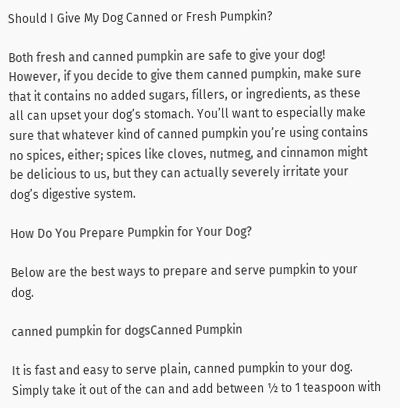Should I Give My Dog Canned or Fresh Pumpkin?

Both fresh and canned pumpkin are safe to give your dog! However, if you decide to give them canned pumpkin, make sure that it contains no added sugars, fillers, or ingredients, as these all can upset your dog’s stomach. You’ll want to especially make sure that whatever kind of canned pumpkin you’re using contains no spices, either; spices like cloves, nutmeg, and cinnamon might be delicious to us, but they can actually severely irritate your dog’s digestive system.

How Do You Prepare Pumpkin for Your Dog?

Below are the best ways to prepare and serve pumpkin to your dog.

canned pumpkin for dogsCanned Pumpkin

It is fast and easy to serve plain, canned pumpkin to your dog. Simply take it out of the can and add between ½ to 1 teaspoon with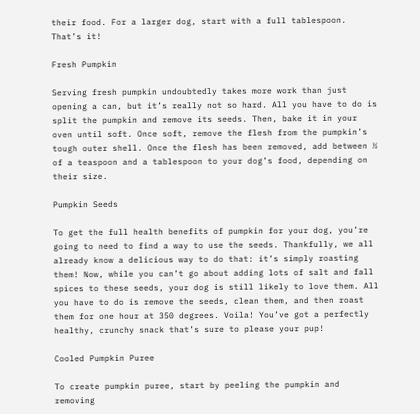their food. For a larger dog, start with a full tablespoon. That’s it!

Fresh Pumpkin

Serving fresh pumpkin undoubtedly takes more work than just opening a can, but it’s really not so hard. All you have to do is split the pumpkin and remove its seeds. Then, bake it in your oven until soft. Once soft, remove the flesh from the pumpkin’s tough outer shell. Once the flesh has been removed, add between ½ of a teaspoon and a tablespoon to your dog’s food, depending on their size.

Pumpkin Seeds

To get the full health benefits of pumpkin for your dog, you’re going to need to find a way to use the seeds. Thankfully, we all already know a delicious way to do that: it’s simply roasting them! Now, while you can’t go about adding lots of salt and fall spices to these seeds, your dog is still likely to love them. All you have to do is remove the seeds, clean them, and then roast them for one hour at 350 degrees. Voila! You’ve got a perfectly healthy, crunchy snack that’s sure to please your pup!

Cooled Pumpkin Puree

To create pumpkin puree, start by peeling the pumpkin and removing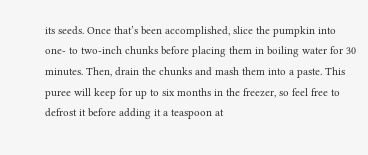its seeds. Once that’s been accomplished, slice the pumpkin into one- to two-inch chunks before placing them in boiling water for 30 minutes. Then, drain the chunks and mash them into a paste. This puree will keep for up to six months in the freezer, so feel free to defrost it before adding it a teaspoon at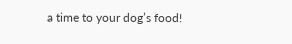a time to your dog’s food!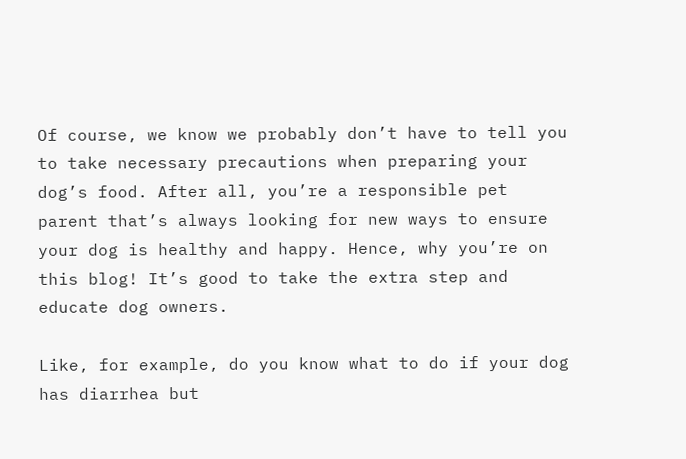Of course, we know we probably don’t have to tell you to take necessary precautions when preparing your dog’s food. After all, you’re a responsible pet parent that’s always looking for new ways to ensure your dog is healthy and happy. Hence, why you’re on this blog! It’s good to take the extra step and educate dog owners.

Like, for example, do you know what to do if your dog has diarrhea but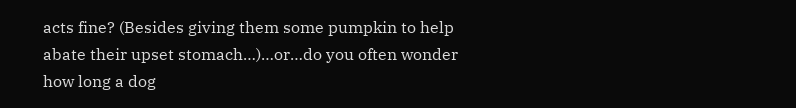acts fine? (Besides giving them some pumpkin to help abate their upset stomach…)…or…do you often wonder how long a dog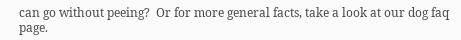can go without peeing?  Or for more general facts, take a look at our dog faq page.